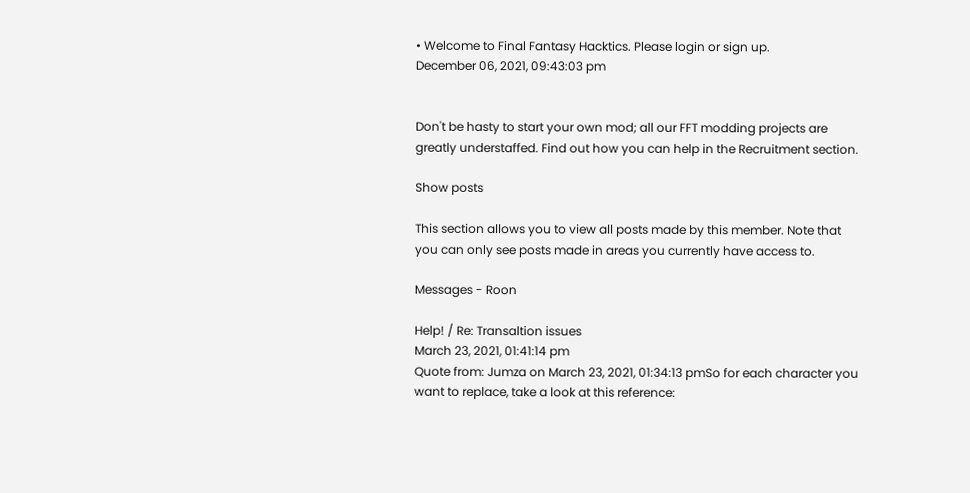• Welcome to Final Fantasy Hacktics. Please login or sign up.
December 06, 2021, 09:43:03 pm


Don't be hasty to start your own mod; all our FFT modding projects are greatly understaffed. Find out how you can help in the Recruitment section.

Show posts

This section allows you to view all posts made by this member. Note that you can only see posts made in areas you currently have access to.

Messages - Roon

Help! / Re: Transaltion issues
March 23, 2021, 01:41:14 pm
Quote from: Jumza on March 23, 2021, 01:34:13 pmSo for each character you want to replace, take a look at this reference: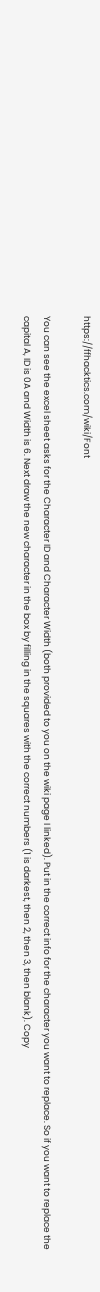https://ffhacktics.com/wiki/Font

You can see the excel sheet asks for the Character ID and Character Width (both provided to you on the wiki page I linked). Put in the correct info for the character you want to replace. So if you want to replace the capital A, ID is 0A and Width is 6. Next draw the new character in the box by filling in the squares with the correct numbers (1 is darkest, then 2, then 3, then blank). Copy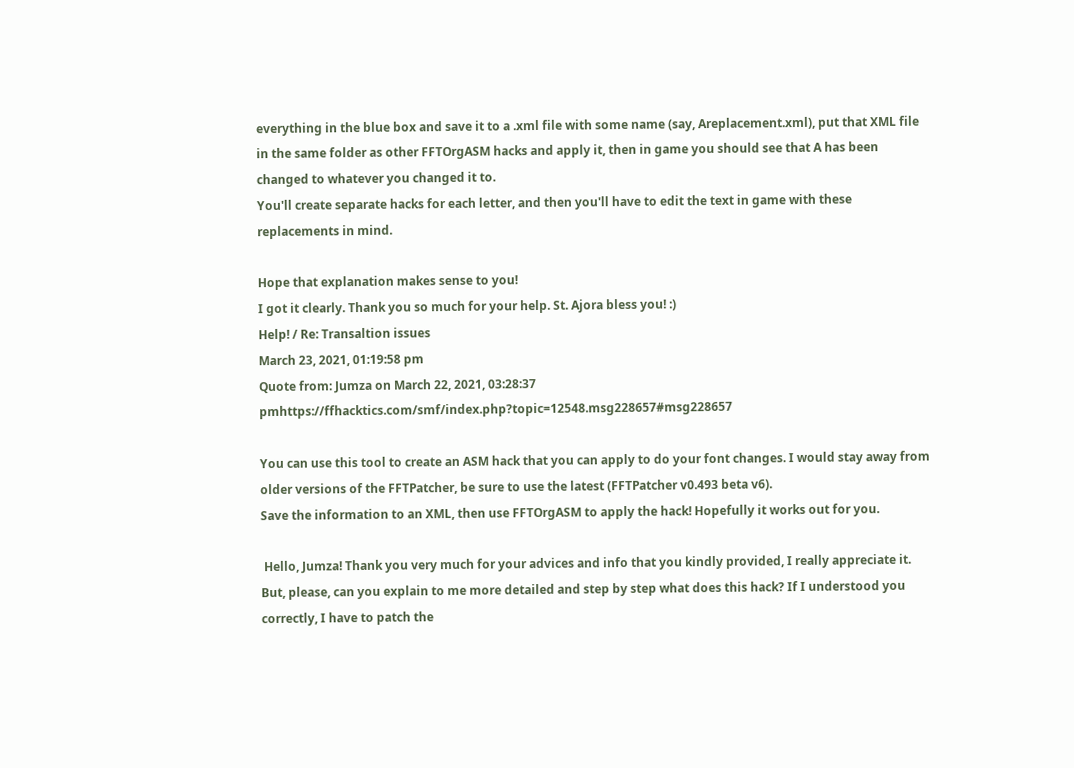everything in the blue box and save it to a .xml file with some name (say, Areplacement.xml), put that XML file in the same folder as other FFTOrgASM hacks and apply it, then in game you should see that A has been changed to whatever you changed it to.
You'll create separate hacks for each letter, and then you'll have to edit the text in game with these replacements in mind.

Hope that explanation makes sense to you!
I got it clearly. Thank you so much for your help. St. Ajora bless you! :)
Help! / Re: Transaltion issues
March 23, 2021, 01:19:58 pm
Quote from: Jumza on March 22, 2021, 03:28:37 pmhttps://ffhacktics.com/smf/index.php?topic=12548.msg228657#msg228657

You can use this tool to create an ASM hack that you can apply to do your font changes. I would stay away from older versions of the FFTPatcher, be sure to use the latest (FFTPatcher v0.493 beta v6).
Save the information to an XML, then use FFTOrgASM to apply the hack! Hopefully it works out for you.

 Hello, Jumza! Thank you very much for your advices and info that you kindly provided, I really appreciate it.
But, please, can you explain to me more detailed and step by step what does this hack? If I understood you correctly, I have to patch the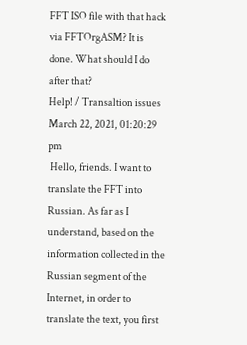FFT ISO file with that hack via FFTOrgASM? It is done. What should I do after that?
Help! / Transaltion issues
March 22, 2021, 01:20:29 pm
 Hello, friends. I want to translate the FFT into Russian. As far as I understand, based on the information collected in the Russian segment of the Internet, in order to translate the text, you first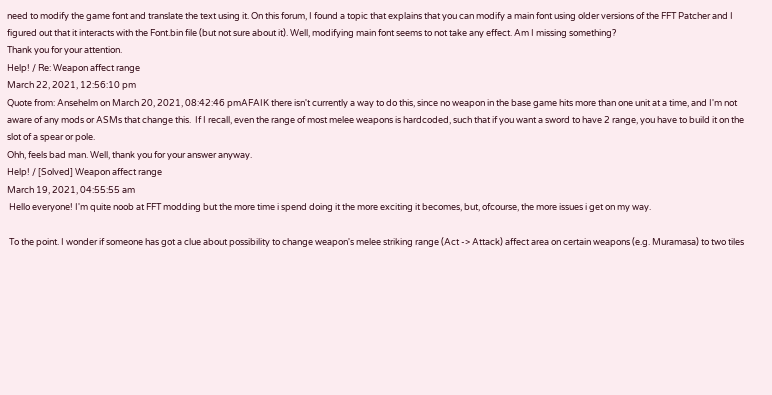need to modify the game font and translate the text using it. On this forum, I found a topic that explains that you can modify a main font using older versions of the FFT Patcher and I figured out that it interacts with the Font.bin file (but not sure about it). Well, modifying main font seems to not take any effect. Am I missing something?
Thank you for your attention.
Help! / Re: Weapon affect range
March 22, 2021, 12:56:10 pm
Quote from: Ansehelm on March 20, 2021, 08:42:46 pmAFAIK there isn't currently a way to do this, since no weapon in the base game hits more than one unit at a time, and I'm not aware of any mods or ASMs that change this.  If I recall, even the range of most melee weapons is hardcoded, such that if you want a sword to have 2 range, you have to build it on the slot of a spear or pole.
Ohh, feels bad man. Well, thank you for your answer anyway.
Help! / [Solved] Weapon affect range
March 19, 2021, 04:55:55 am
 Hello everyone! I'm quite noob at FFT modding but the more time i spend doing it the more exciting it becomes, but, ofcourse, the more issues i get on my way.

 To the point. I wonder if someone has got a clue about possibility to change weapon's melee striking range (Act -> Attack) affect area on certain weapons (e.g. Muramasa) to two tiles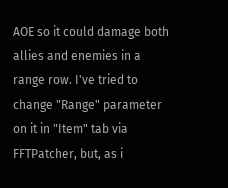AOE so it could damage both allies and enemies in a range row. I've tried to change "Range" parameter on it in "Item" tab via FFTPatcher, but, as i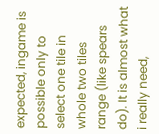expected, ingame is possible only to select one tile in whole two tiles range (like spears do). It is almost what i really need,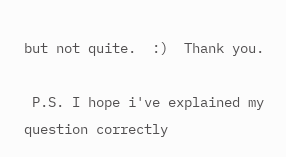but not quite.  :)  Thank you.

 P.S. I hope i've explained my question correctly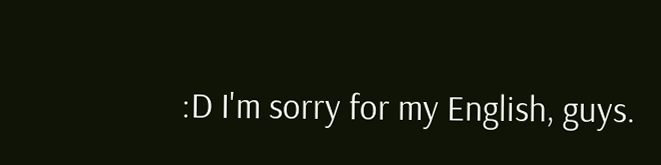:D I'm sorry for my English, guys.